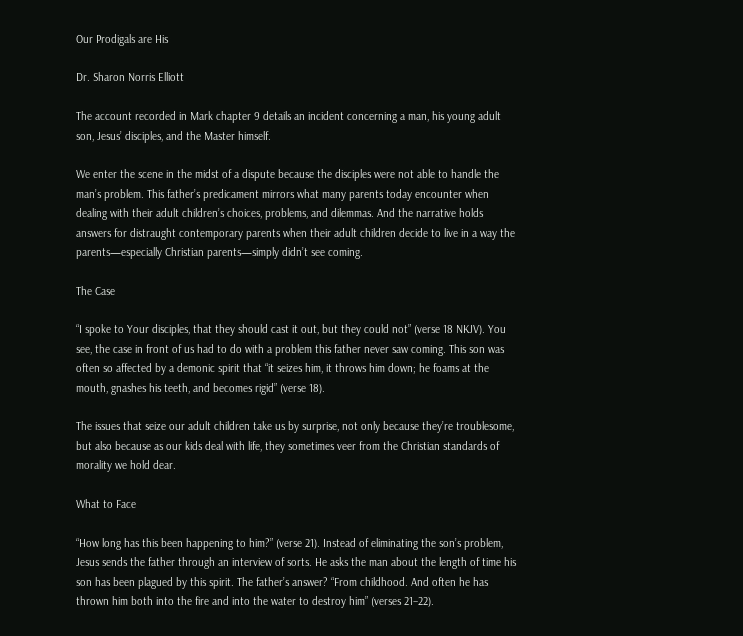Our Prodigals are His

Dr. Sharon Norris Elliott

The account recorded in Mark chapter 9 details an incident concerning a man, his young adult son, Jesus’ disciples, and the Master himself.

We enter the scene in the midst of a dispute because the disciples were not able to handle the man’s problem. This father’s predicament mirrors what many parents today encounter when dealing with their adult children’s choices, problems, and dilemmas. And the narrative holds answers for distraught contemporary parents when their adult children decide to live in a way the parents—especially Christian parents—simply didn’t see coming.

The Case

“I spoke to Your disciples, that they should cast it out, but they could not” (verse 18 NKJV). You see, the case in front of us had to do with a problem this father never saw coming. This son was often so affected by a demonic spirit that “it seizes him, it throws him down; he foams at the mouth, gnashes his teeth, and becomes rigid” (verse 18).

The issues that seize our adult children take us by surprise, not only because they’re troublesome, but also because as our kids deal with life, they sometimes veer from the Christian standards of morality we hold dear.

What to Face

“How long has this been happening to him?” (verse 21). Instead of eliminating the son’s problem, Jesus sends the father through an interview of sorts. He asks the man about the length of time his son has been plagued by this spirit. The father’s answer? “From childhood. And often he has thrown him both into the fire and into the water to destroy him” (verses 21–22).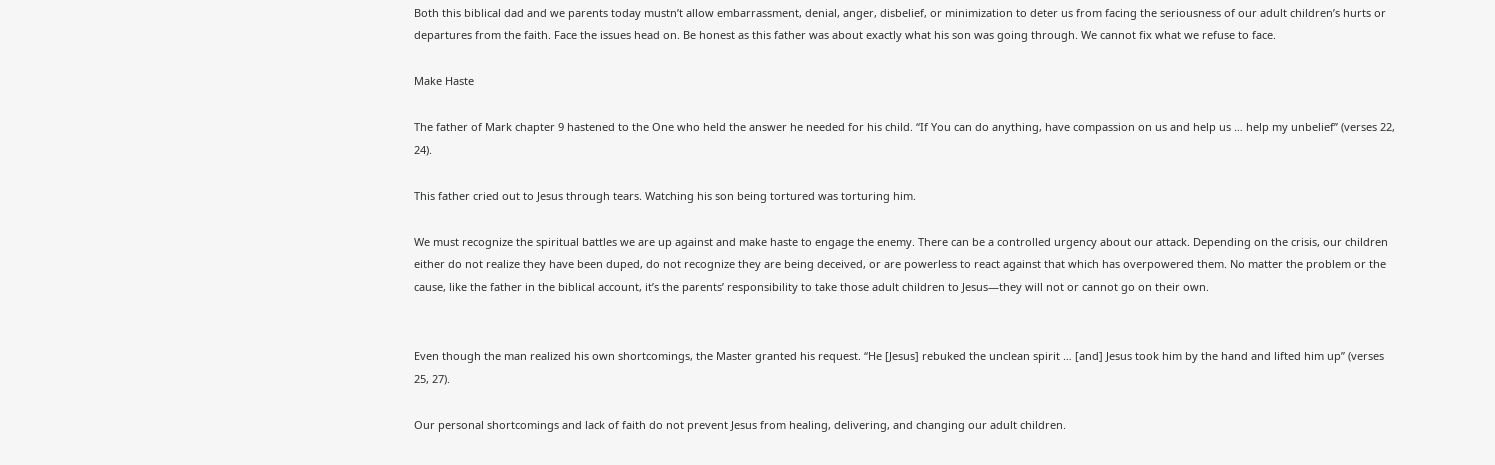Both this biblical dad and we parents today mustn’t allow embarrassment, denial, anger, disbelief, or minimization to deter us from facing the seriousness of our adult children’s hurts or departures from the faith. Face the issues head on. Be honest as this father was about exactly what his son was going through. We cannot fix what we refuse to face.

Make Haste

The father of Mark chapter 9 hastened to the One who held the answer he needed for his child. “If You can do anything, have compassion on us and help us … help my unbelief” (verses 22, 24).

This father cried out to Jesus through tears. Watching his son being tortured was torturing him.

We must recognize the spiritual battles we are up against and make haste to engage the enemy. There can be a controlled urgency about our attack. Depending on the crisis, our children either do not realize they have been duped, do not recognize they are being deceived, or are powerless to react against that which has overpowered them. No matter the problem or the cause, like the father in the biblical account, it’s the parents’ responsibility to take those adult children to Jesus—they will not or cannot go on their own.


Even though the man realized his own shortcomings, the Master granted his request. “He [Jesus] rebuked the unclean spirit … [and] Jesus took him by the hand and lifted him up” (verses 25, 27).

Our personal shortcomings and lack of faith do not prevent Jesus from healing, delivering, and changing our adult children.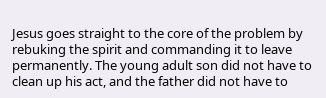Jesus goes straight to the core of the problem by rebuking the spirit and commanding it to leave permanently. The young adult son did not have to clean up his act, and the father did not have to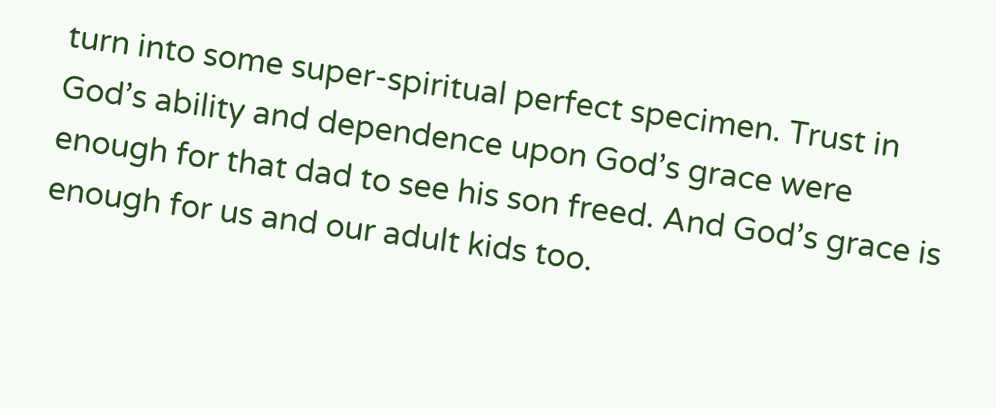turn into some super-spiritual perfect specimen. Trust in God’s ability and dependence upon God’s grace were enough for that dad to see his son freed. And God’s grace is enough for us and our adult kids too.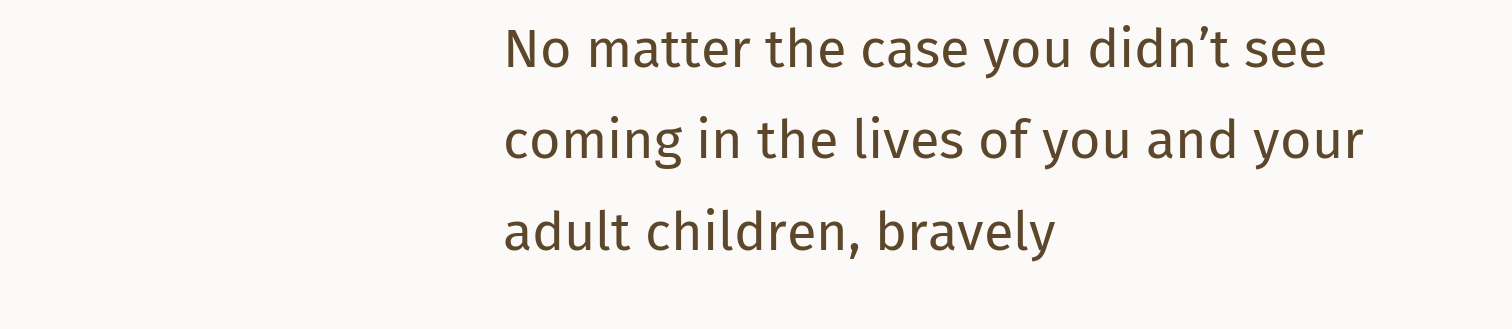No matter the case you didn’t see coming in the lives of you and your adult children, bravely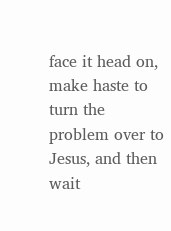face it head on, make haste to turn the problem over to Jesus, and then wait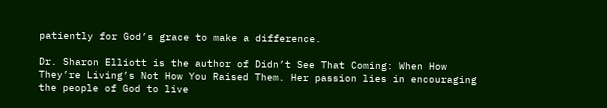patiently for God’s grace to make a difference.

Dr. Sharon Elliott is the author of Didn’t See That Coming: When How They’re Living’s Not How You Raised Them. Her passion lies in encouraging the people of God to live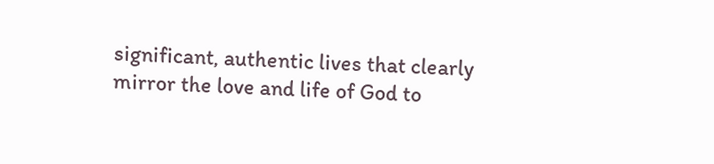significant, authentic lives that clearly mirror the love and life of God to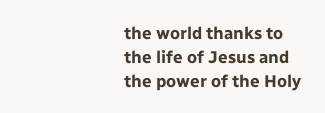the world thanks to the life of Jesus and the power of the Holy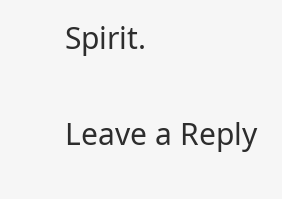Spirit.

Leave a Reply